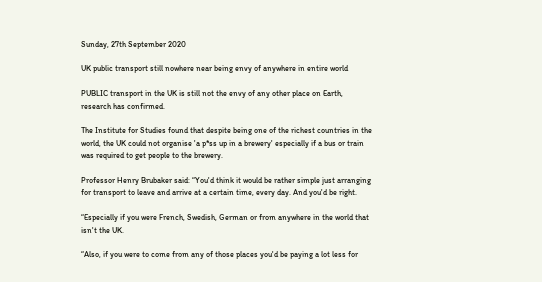Sunday, 27th September 2020

UK public transport still nowhere near being envy of anywhere in entire world

PUBLIC transport in the UK is still not the envy of any other place on Earth, research has confirmed.

The Institute for Studies found that despite being one of the richest countries in the world, the UK could not organise 'a p*ss up in a brewery' especially if a bus or train was required to get people to the brewery.

Professor Henry Brubaker said: “You'd think it would be rather simple just arranging for transport to leave and arrive at a certain time, every day. And you'd be right.

“Especially if you were French, Swedish, German or from anywhere in the world that isn't the UK.

“Also, if you were to come from any of those places you'd be paying a lot less for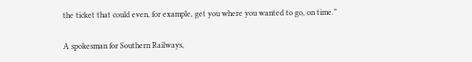the ticket that could even, for example, get you where you wanted to go, on time.”

A spokesman for Southern Railways,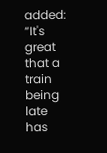added: “It's great that a train being late has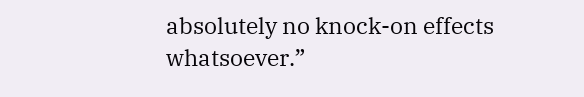absolutely no knock-on effects whatsoever.”